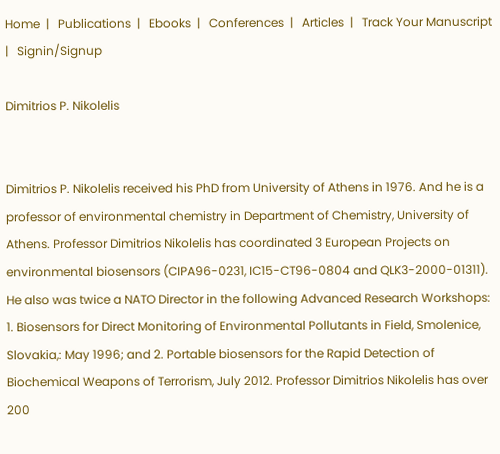Home  |   Publications  |   Ebooks  |   Conferences  |   Articles  |   Track Your Manuscript  |   Signin/Signup

Dimitrios P. Nikolelis


Dimitrios P. Nikolelis received his PhD from University of Athens in 1976. And he is a professor of environmental chemistry in Department of Chemistry, University of Athens. Professor Dimitrios Nikolelis has coordinated 3 European Projects on environmental biosensors (CIPA96-0231, IC15-CT96-0804 and QLK3-2000-01311). He also was twice a NATO Director in the following Advanced Research Workshops: 1. Biosensors for Direct Monitoring of Environmental Pollutants in Field, Smolenice, Slovakia,: May 1996; and 2. Portable biosensors for the Rapid Detection of Biochemical Weapons of Terrorism, July 2012. Professor Dimitrios Nikolelis has over 200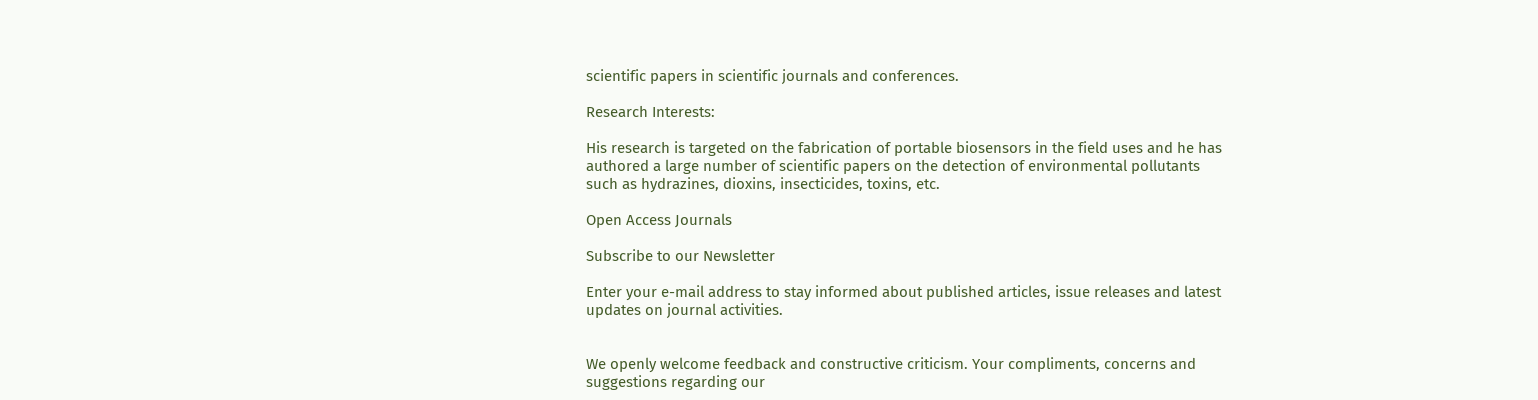scientific papers in scientific journals and conferences.

Research Interests:

His research is targeted on the fabrication of portable biosensors in the field uses and he has authored a large number of scientific papers on the detection of environmental pollutants such as hydrazines, dioxins, insecticides, toxins, etc.

Open Access Journals

Subscribe to our Newsletter

Enter your e-mail address to stay informed about published articles, issue releases and latest updates on journal activities.


We openly welcome feedback and constructive criticism. Your compliments, concerns and suggestions regarding our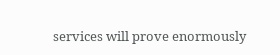services will prove enormously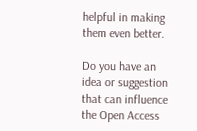helpful in making them even better.

Do you have an idea or suggestion that can influence the Open Access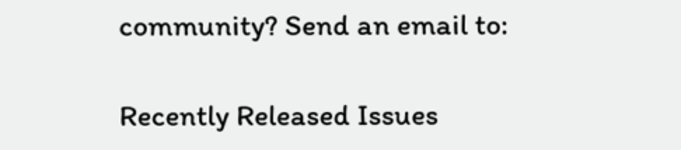community? Send an email to:

Recently Released Issues